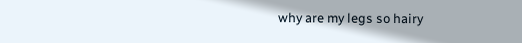why are my legs so hairy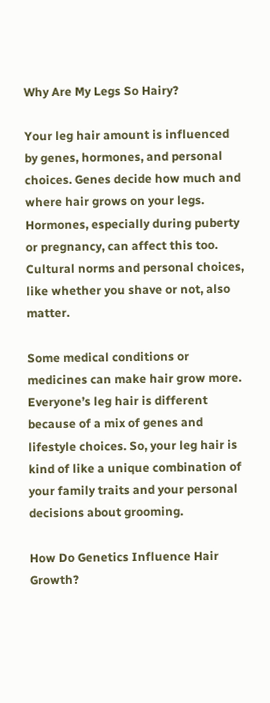Why Are My Legs So Hairy?

Your leg hair amount is influenced by genes, hormones, and personal choices. Genes decide how much and where hair grows on your legs. Hormones, especially during puberty or pregnancy, can affect this too. Cultural norms and personal choices, like whether you shave or not, also matter.

Some medical conditions or medicines can make hair grow more. Everyone’s leg hair is different because of a mix of genes and lifestyle choices. So, your leg hair is kind of like a unique combination of your family traits and your personal decisions about grooming.

How Do Genetics Influence Hair Growth?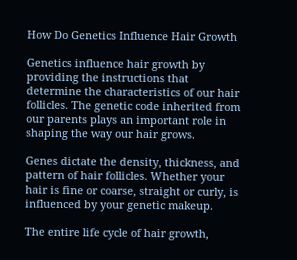How Do Genetics Influence Hair Growth

Genetics influence hair growth by providing the instructions that determine the characteristics of our hair follicles. The genetic code inherited from our parents plays an important role in shaping the way our hair grows.

Genes dictate the density, thickness, and pattern of hair follicles. Whether your hair is fine or coarse, straight or curly, is influenced by your genetic makeup.

The entire life cycle of hair growth,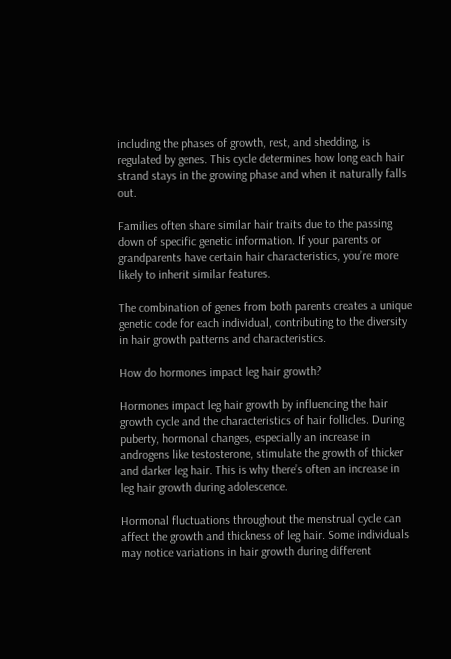including the phases of growth, rest, and shedding, is regulated by genes. This cycle determines how long each hair strand stays in the growing phase and when it naturally falls out.

Families often share similar hair traits due to the passing down of specific genetic information. If your parents or grandparents have certain hair characteristics, you’re more likely to inherit similar features.

The combination of genes from both parents creates a unique genetic code for each individual, contributing to the diversity in hair growth patterns and characteristics.

How do hormones impact leg hair growth?

Hormones impact leg hair growth by influencing the hair growth cycle and the characteristics of hair follicles. During puberty, hormonal changes, especially an increase in androgens like testosterone, stimulate the growth of thicker and darker leg hair. This is why there’s often an increase in leg hair growth during adolescence.

Hormonal fluctuations throughout the menstrual cycle can affect the growth and thickness of leg hair. Some individuals may notice variations in hair growth during different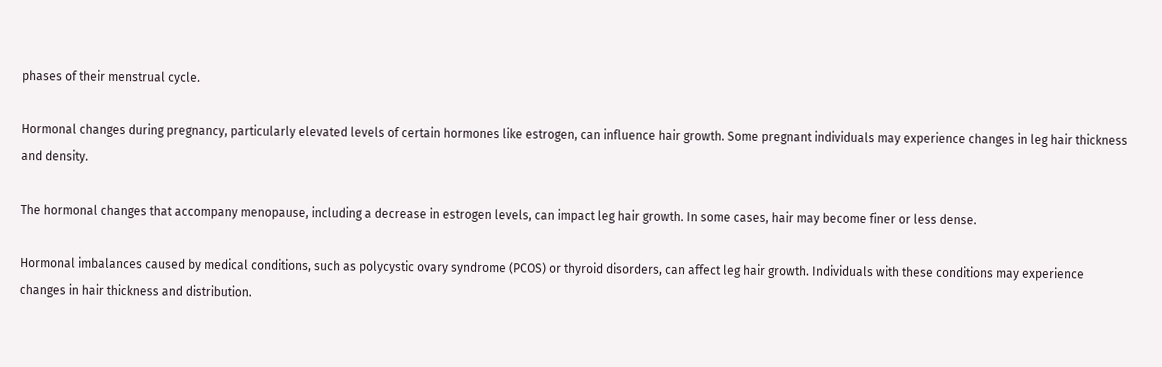phases of their menstrual cycle.

Hormonal changes during pregnancy, particularly elevated levels of certain hormones like estrogen, can influence hair growth. Some pregnant individuals may experience changes in leg hair thickness and density.

The hormonal changes that accompany menopause, including a decrease in estrogen levels, can impact leg hair growth. In some cases, hair may become finer or less dense.

Hormonal imbalances caused by medical conditions, such as polycystic ovary syndrome (PCOS) or thyroid disorders, can affect leg hair growth. Individuals with these conditions may experience changes in hair thickness and distribution.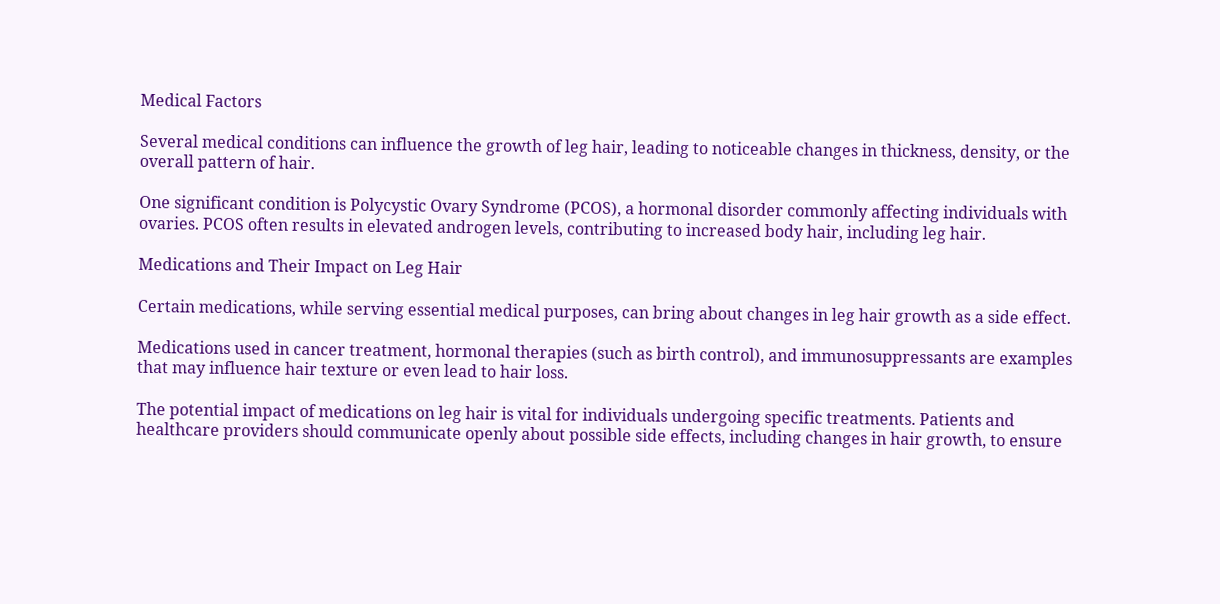Medical Factors

Several medical conditions can influence the growth of leg hair, leading to noticeable changes in thickness, density, or the overall pattern of hair.

One significant condition is Polycystic Ovary Syndrome (PCOS), a hormonal disorder commonly affecting individuals with ovaries. PCOS often results in elevated androgen levels, contributing to increased body hair, including leg hair.

Medications and Their Impact on Leg Hair

Certain medications, while serving essential medical purposes, can bring about changes in leg hair growth as a side effect.

Medications used in cancer treatment, hormonal therapies (such as birth control), and immunosuppressants are examples that may influence hair texture or even lead to hair loss.

The potential impact of medications on leg hair is vital for individuals undergoing specific treatments. Patients and healthcare providers should communicate openly about possible side effects, including changes in hair growth, to ensure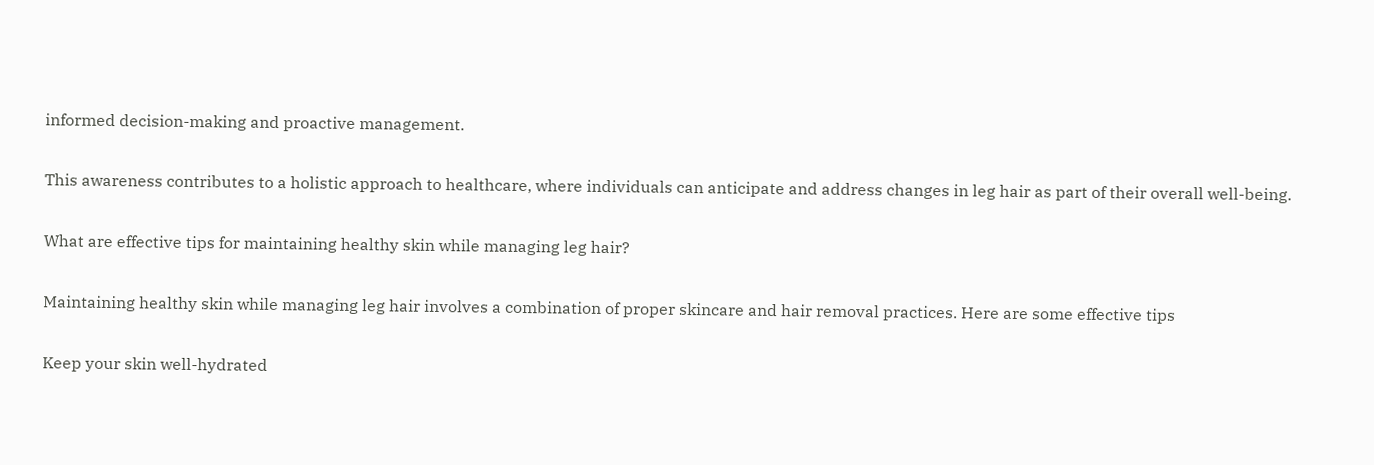informed decision-making and proactive management.

This awareness contributes to a holistic approach to healthcare, where individuals can anticipate and address changes in leg hair as part of their overall well-being.

What are effective tips for maintaining healthy skin while managing leg hair?

Maintaining healthy skin while managing leg hair involves a combination of proper skincare and hair removal practices. Here are some effective tips

Keep your skin well-hydrated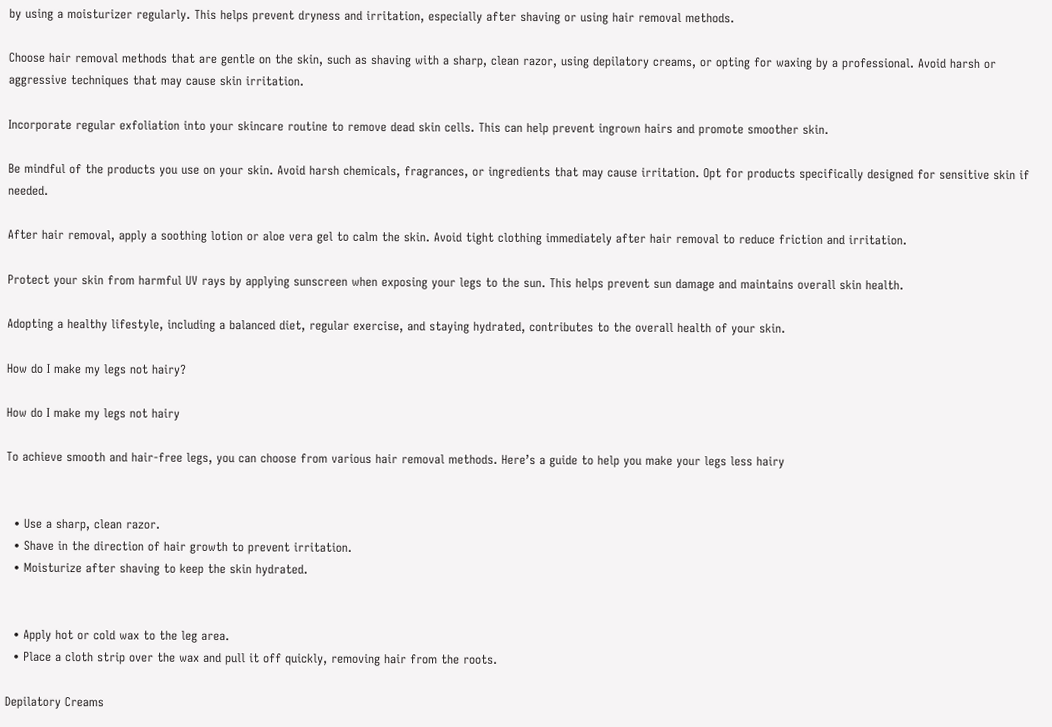by using a moisturizer regularly. This helps prevent dryness and irritation, especially after shaving or using hair removal methods.

Choose hair removal methods that are gentle on the skin, such as shaving with a sharp, clean razor, using depilatory creams, or opting for waxing by a professional. Avoid harsh or aggressive techniques that may cause skin irritation.

Incorporate regular exfoliation into your skincare routine to remove dead skin cells. This can help prevent ingrown hairs and promote smoother skin.

Be mindful of the products you use on your skin. Avoid harsh chemicals, fragrances, or ingredients that may cause irritation. Opt for products specifically designed for sensitive skin if needed.

After hair removal, apply a soothing lotion or aloe vera gel to calm the skin. Avoid tight clothing immediately after hair removal to reduce friction and irritation.

Protect your skin from harmful UV rays by applying sunscreen when exposing your legs to the sun. This helps prevent sun damage and maintains overall skin health.

Adopting a healthy lifestyle, including a balanced diet, regular exercise, and staying hydrated, contributes to the overall health of your skin.

How do I make my legs not hairy?

How do I make my legs not hairy

To achieve smooth and hair-free legs, you can choose from various hair removal methods. Here’s a guide to help you make your legs less hairy


  • Use a sharp, clean razor.
  • Shave in the direction of hair growth to prevent irritation.
  • Moisturize after shaving to keep the skin hydrated.


  • Apply hot or cold wax to the leg area.
  • Place a cloth strip over the wax and pull it off quickly, removing hair from the roots.

Depilatory Creams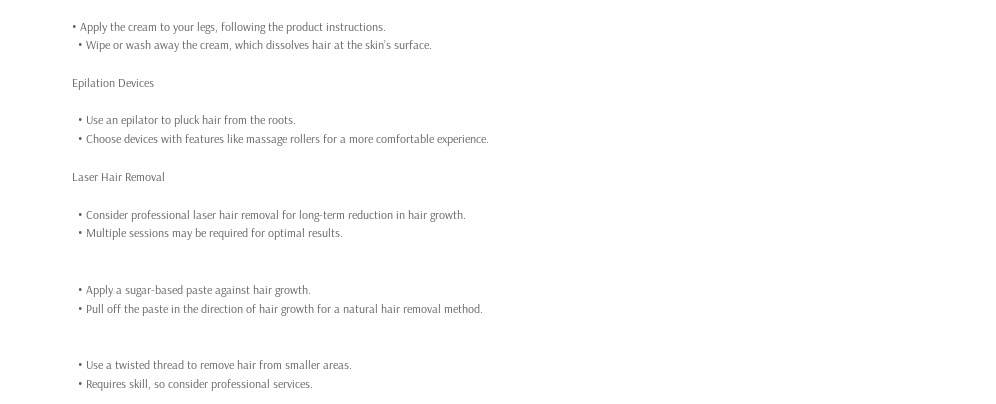• Apply the cream to your legs, following the product instructions.
  • Wipe or wash away the cream, which dissolves hair at the skin’s surface.

Epilation Devices

  • Use an epilator to pluck hair from the roots.
  • Choose devices with features like massage rollers for a more comfortable experience.

Laser Hair Removal

  • Consider professional laser hair removal for long-term reduction in hair growth.
  • Multiple sessions may be required for optimal results.


  • Apply a sugar-based paste against hair growth.
  • Pull off the paste in the direction of hair growth for a natural hair removal method.


  • Use a twisted thread to remove hair from smaller areas.
  • Requires skill, so consider professional services.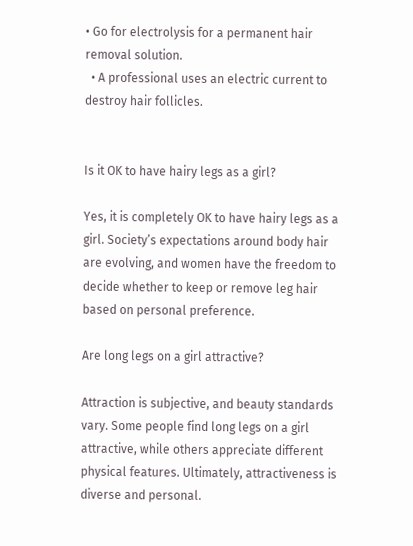• Go for electrolysis for a permanent hair removal solution.
  • A professional uses an electric current to destroy hair follicles.


Is it OK to have hairy legs as a girl?

Yes, it is completely OK to have hairy legs as a girl. Society’s expectations around body hair are evolving, and women have the freedom to decide whether to keep or remove leg hair based on personal preference.

Are long legs on a girl attractive?

Attraction is subjective, and beauty standards vary. Some people find long legs on a girl attractive, while others appreciate different physical features. Ultimately, attractiveness is diverse and personal.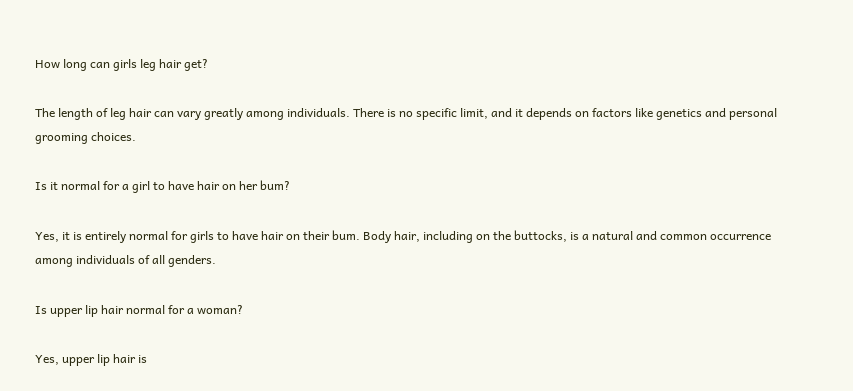How long can girls leg hair get?

The length of leg hair can vary greatly among individuals. There is no specific limit, and it depends on factors like genetics and personal grooming choices.

Is it normal for a girl to have hair on her bum?

Yes, it is entirely normal for girls to have hair on their bum. Body hair, including on the buttocks, is a natural and common occurrence among individuals of all genders.

Is upper lip hair normal for a woman?

Yes, upper lip hair is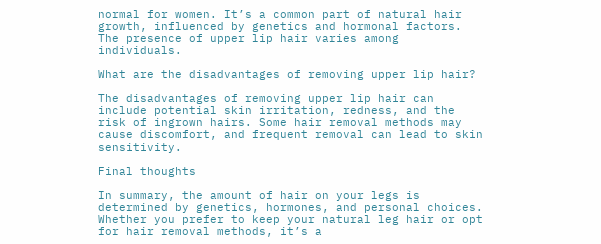normal for women. It’s a common part of natural hair growth, influenced by genetics and hormonal factors. The presence of upper lip hair varies among individuals.

What are the disadvantages of removing upper lip hair?

The disadvantages of removing upper lip hair can include potential skin irritation, redness, and the risk of ingrown hairs. Some hair removal methods may cause discomfort, and frequent removal can lead to skin sensitivity.

Final thoughts

In summary, the amount of hair on your legs is determined by genetics, hormones, and personal choices. Whether you prefer to keep your natural leg hair or opt for hair removal methods, it’s a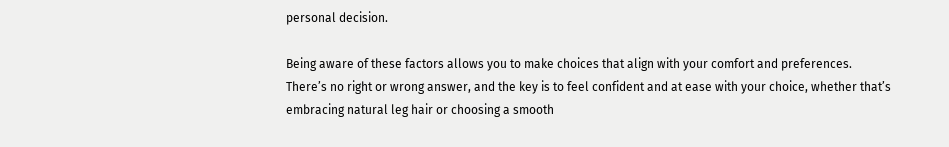personal decision.

Being aware of these factors allows you to make choices that align with your comfort and preferences. There’s no right or wrong answer, and the key is to feel confident and at ease with your choice, whether that’s embracing natural leg hair or choosing a smooth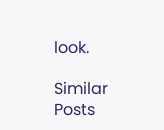look.

Similar Posts